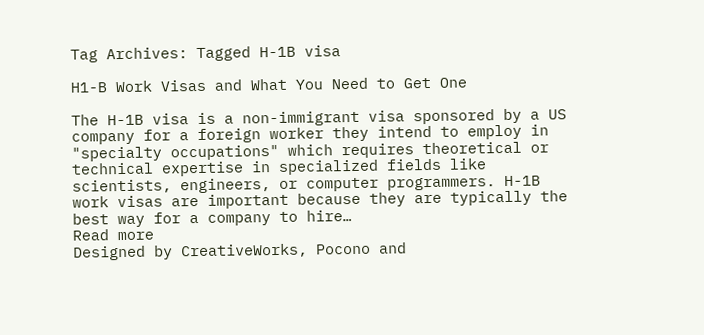Tag Archives: Tagged H-1B visa

H1-B Work Visas and What You Need to Get One

The H-1B visa is a non-immigrant visa sponsored by a US company for a foreign worker they intend to employ in "specialty occupations" which requires theoretical or technical expertise in specialized fields like scientists, engineers, or computer programmers. H-1B work visas are important because they are typically the best way for a company to hire…
Read more
Designed by CreativeWorks, Pocono and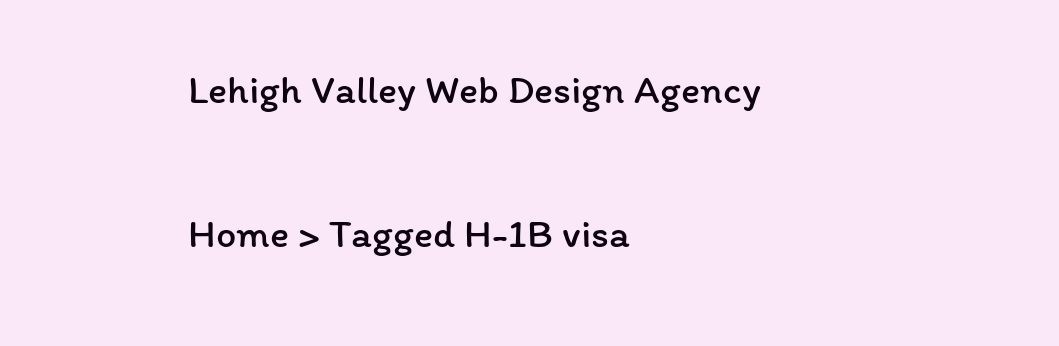Lehigh Valley Web Design Agency

Home > Tagged H-1B visa